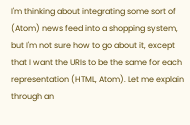I'm thinking about integrating some sort of (Atom) news feed into a shopping system, but I'm not sure how to go about it, except that I want the URIs to be the same for each representation (HTML, Atom). Let me explain through an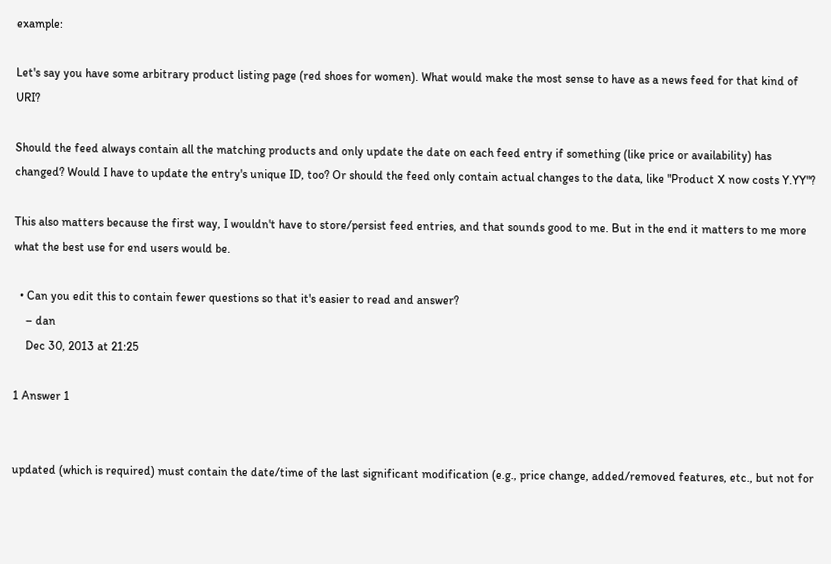example:

Let's say you have some arbitrary product listing page (red shoes for women). What would make the most sense to have as a news feed for that kind of URI?

Should the feed always contain all the matching products and only update the date on each feed entry if something (like price or availability) has changed? Would I have to update the entry's unique ID, too? Or should the feed only contain actual changes to the data, like "Product X now costs Y.YY"?

This also matters because the first way, I wouldn't have to store/persist feed entries, and that sounds good to me. But in the end it matters to me more what the best use for end users would be.

  • Can you edit this to contain fewer questions so that it's easier to read and answer?
    – dan
    Dec 30, 2013 at 21:25

1 Answer 1


updated (which is required) must contain the date/time of the last significant modification (e.g., price change, added/removed features, etc., but not for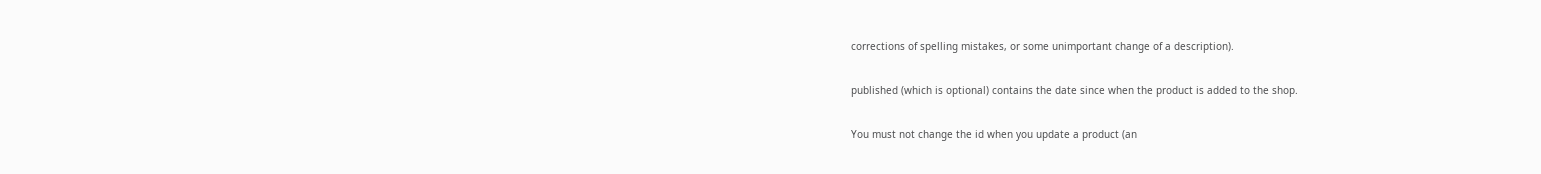corrections of spelling mistakes, or some unimportant change of a description).

published (which is optional) contains the date since when the product is added to the shop.

You must not change the id when you update a product (an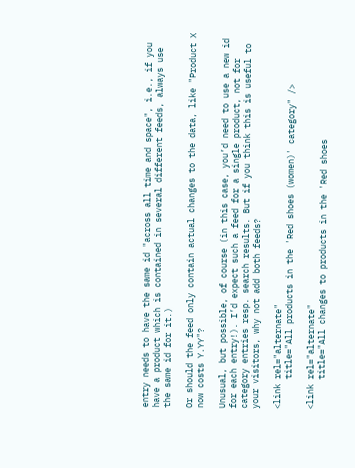entry needs to have the same id "across all time and space", i.e., if you have a product which is contained in several different feeds, always use the same id for it.)

Or should the feed only contain actual changes to the data, like "Product X now costs Y.YY"?

Unusual, but possible, of course (in this case, you’d need to use a new id for each entry!). I’d expect such a feed for a single product, not for category entries resp. search results. But if you think this is useful to your visitors, why not add both feeds?

<link rel="alternate"
      title="All products in the 'Red shoes (women)' category" />

<link rel="alternate"
      title="All changes to products in the 'Red shoes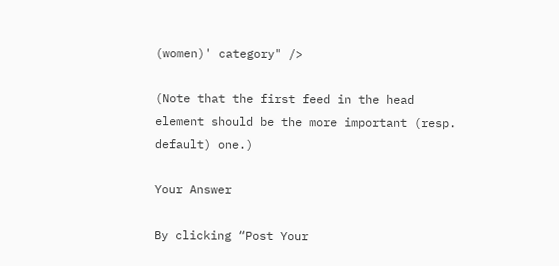(women)' category" />

(Note that the first feed in the head element should be the more important (resp. default) one.)

Your Answer

By clicking “Post Your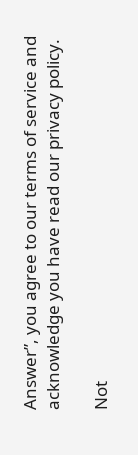Answer”, you agree to our terms of service and acknowledge you have read our privacy policy.

Not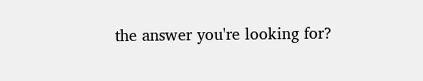the answer you're looking for?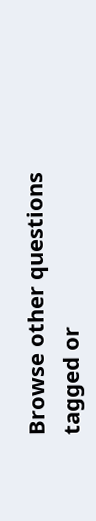Browse other questions tagged or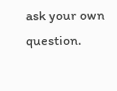ask your own question.